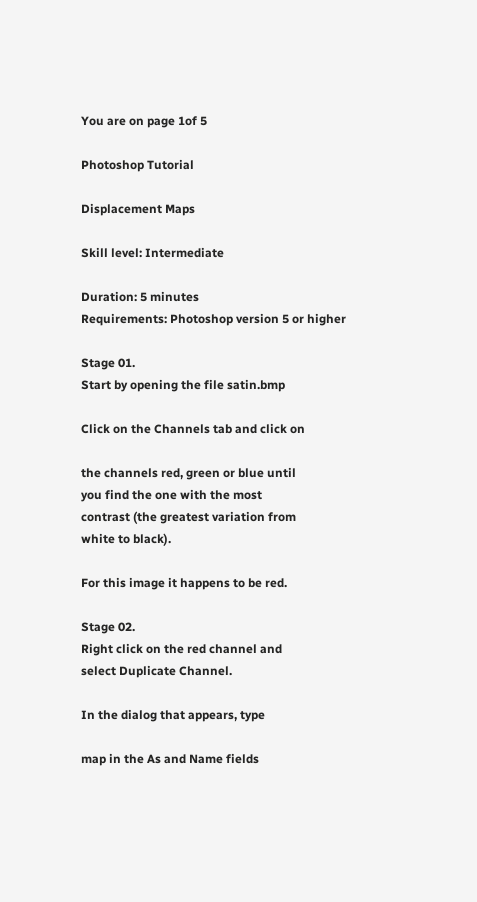You are on page 1of 5

Photoshop Tutorial

Displacement Maps

Skill level: Intermediate

Duration: 5 minutes
Requirements: Photoshop version 5 or higher

Stage 01.
Start by opening the file satin.bmp

Click on the Channels tab and click on

the channels red, green or blue until
you find the one with the most
contrast (the greatest variation from
white to black).

For this image it happens to be red.

Stage 02.
Right click on the red channel and
select Duplicate Channel.

In the dialog that appears, type

map in the As and Name fields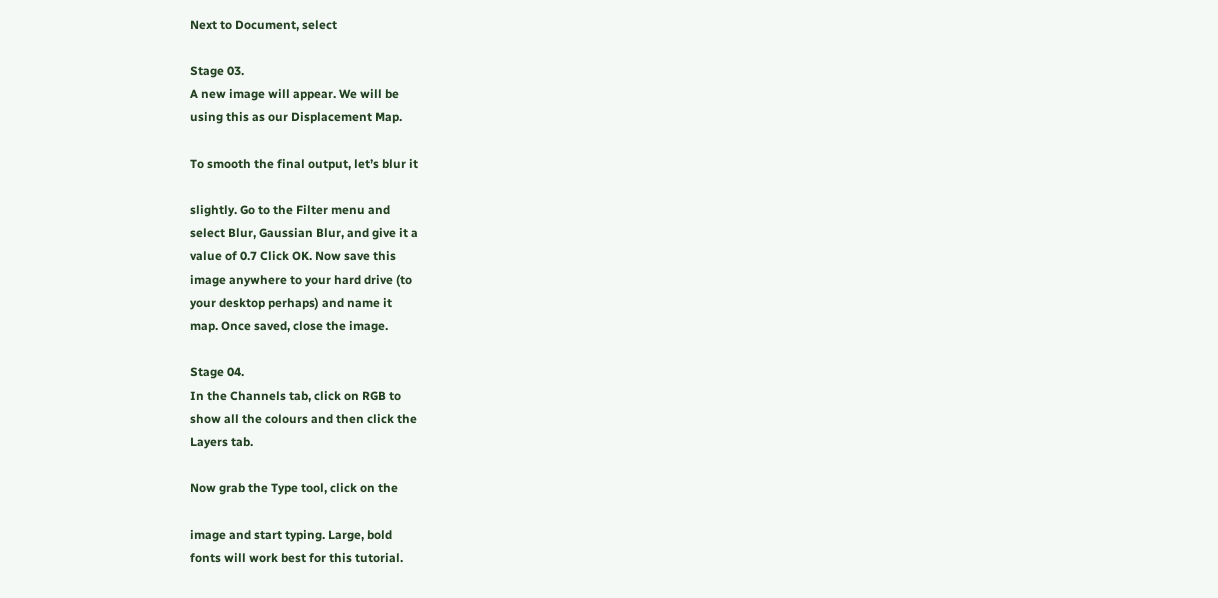Next to Document, select

Stage 03.
A new image will appear. We will be
using this as our Displacement Map.

To smooth the final output, let’s blur it

slightly. Go to the Filter menu and
select Blur, Gaussian Blur, and give it a
value of 0.7 Click OK. Now save this
image anywhere to your hard drive (to
your desktop perhaps) and name it
map. Once saved, close the image.

Stage 04.
In the Channels tab, click on RGB to
show all the colours and then click the
Layers tab.

Now grab the Type tool, click on the

image and start typing. Large, bold
fonts will work best for this tutorial.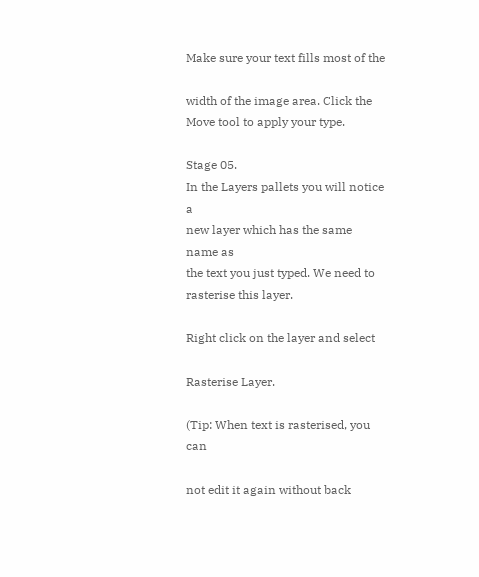Make sure your text fills most of the

width of the image area. Click the
Move tool to apply your type.

Stage 05.
In the Layers pallets you will notice a
new layer which has the same name as
the text you just typed. We need to
rasterise this layer.

Right click on the layer and select

Rasterise Layer.

(Tip: When text is rasterised, you can

not edit it again without back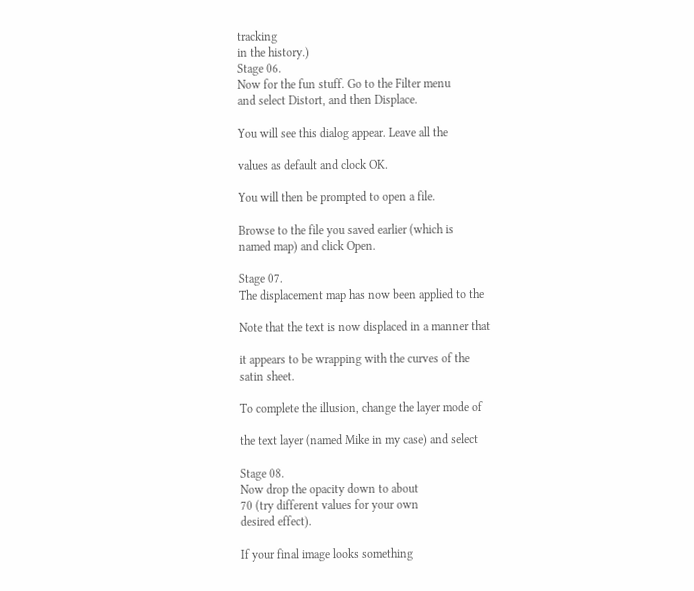tracking
in the history.)
Stage 06.
Now for the fun stuff. Go to the Filter menu
and select Distort, and then Displace.

You will see this dialog appear. Leave all the

values as default and clock OK.

You will then be prompted to open a file.

Browse to the file you saved earlier (which is
named map) and click Open.

Stage 07.
The displacement map has now been applied to the

Note that the text is now displaced in a manner that

it appears to be wrapping with the curves of the
satin sheet.

To complete the illusion, change the layer mode of

the text layer (named Mike in my case) and select

Stage 08.
Now drop the opacity down to about
70 (try different values for your own
desired effect).

If your final image looks something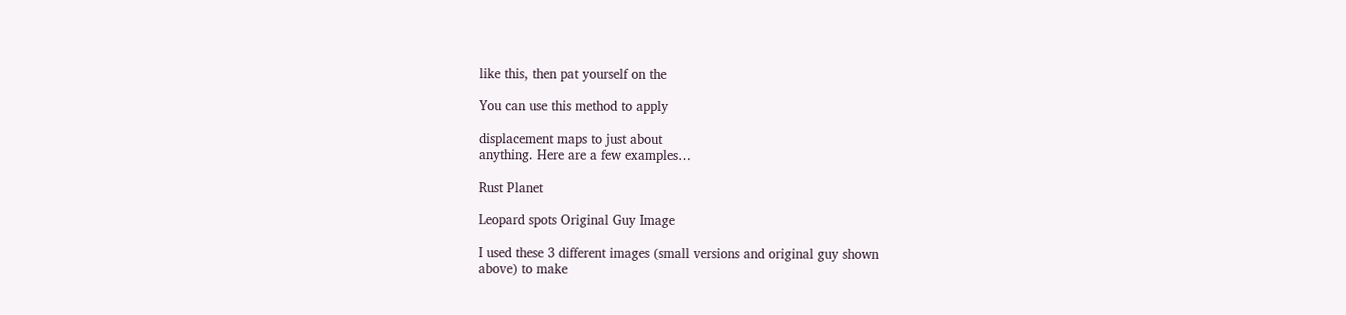like this, then pat yourself on the

You can use this method to apply

displacement maps to just about
anything. Here are a few examples…

Rust Planet

Leopard spots Original Guy Image

I used these 3 different images (small versions and original guy shown
above) to make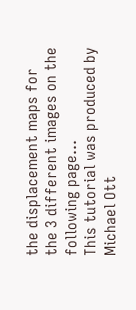the displacement maps for the 3 different images on the
following page…
This tutorial was produced by Michael Ott